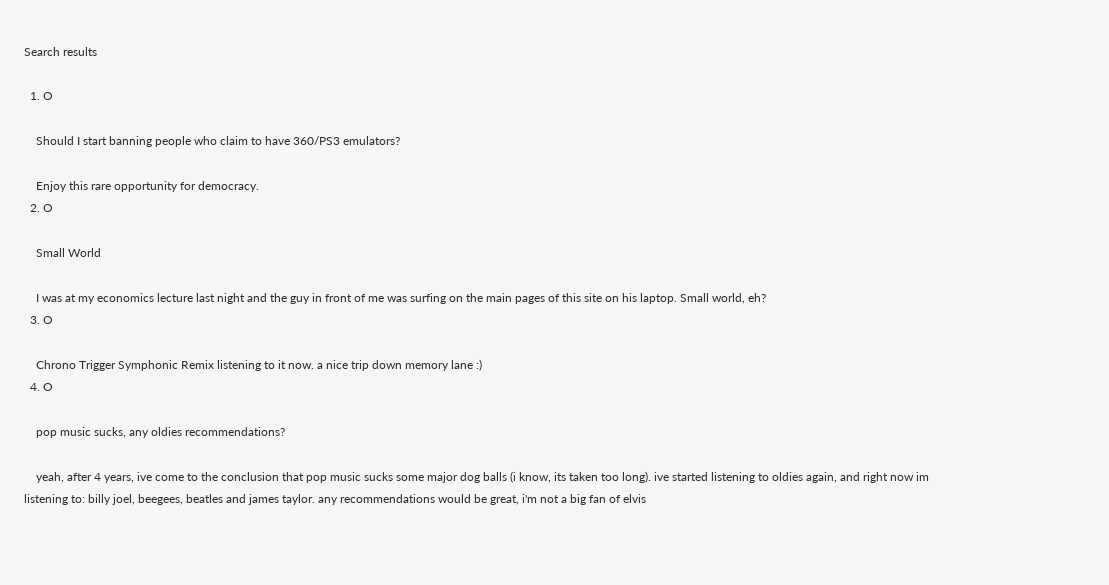Search results

  1. O

    Should I start banning people who claim to have 360/PS3 emulators?

    Enjoy this rare opportunity for democracy.
  2. O

    Small World

    I was at my economics lecture last night and the guy in front of me was surfing on the main pages of this site on his laptop. Small world, eh?
  3. O

    Chrono Trigger Symphonic Remix listening to it now. a nice trip down memory lane :)
  4. O

    pop music sucks, any oldies recommendations?

    yeah, after 4 years, ive come to the conclusion that pop music sucks some major dog balls (i know, its taken too long). ive started listening to oldies again, and right now im listening to: billy joel, beegees, beatles and james taylor. any recommendations would be great, i'm not a big fan of elvis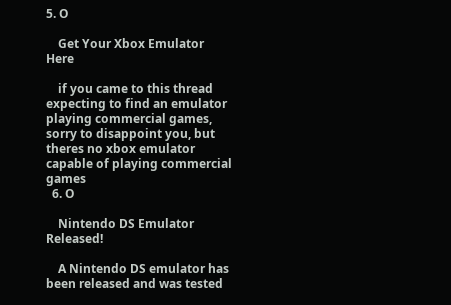5. O

    Get Your Xbox Emulator Here

    if you came to this thread expecting to find an emulator playing commercial games, sorry to disappoint you, but theres no xbox emulator capable of playing commercial games
  6. O

    Nintendo DS Emulator Released!

    A Nintendo DS emulator has been released and was tested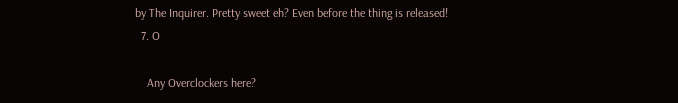by The Inquirer. Pretty sweet eh? Even before the thing is released!
  7. O

    Any Overclockers here?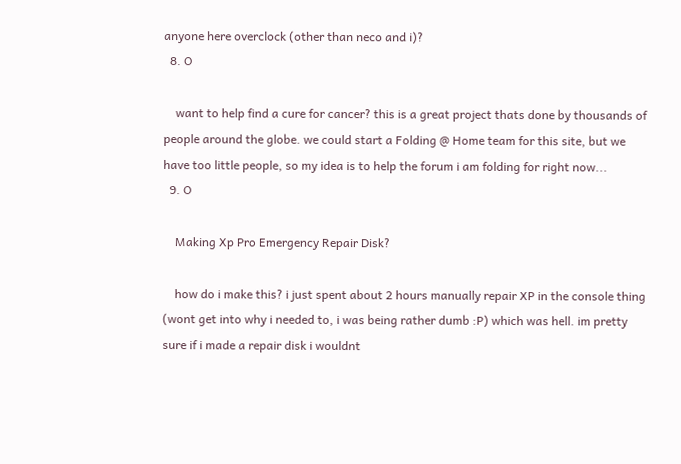anyone here overclock (other than neco and i)?
  8. O

    want to help find a cure for cancer? this is a great project thats done by thousands of people around the globe. we could start a Folding @ Home team for this site, but we have too little people, so my idea is to help the forum i am folding for right now...
  9. O

    Making Xp Pro Emergency Repair Disk?

    how do i make this? i just spent about 2 hours manually repair XP in the console thing (wont get into why i needed to, i was being rather dumb :P) which was hell. im pretty sure if i made a repair disk i wouldnt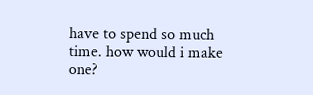have to spend so much time. how would i make one?